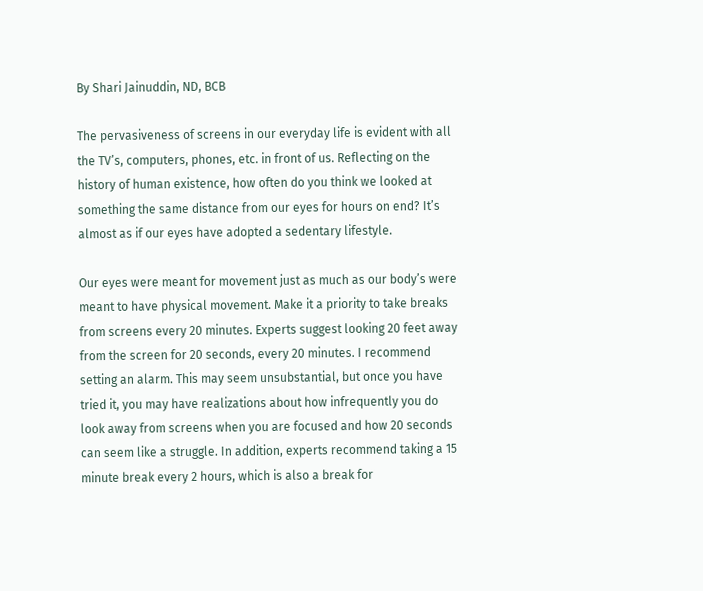By Shari Jainuddin, ND, BCB

The pervasiveness of screens in our everyday life is evident with all the TV’s, computers, phones, etc. in front of us. Reflecting on the history of human existence, how often do you think we looked at something the same distance from our eyes for hours on end? It’s almost as if our eyes have adopted a sedentary lifestyle.

Our eyes were meant for movement just as much as our body’s were meant to have physical movement. Make it a priority to take breaks from screens every 20 minutes. Experts suggest looking 20 feet away from the screen for 20 seconds, every 20 minutes. I recommend setting an alarm. This may seem unsubstantial, but once you have tried it, you may have realizations about how infrequently you do look away from screens when you are focused and how 20 seconds can seem like a struggle. In addition, experts recommend taking a 15 minute break every 2 hours, which is also a break for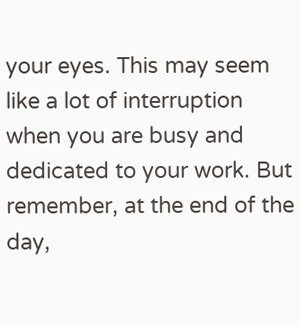your eyes. This may seem like a lot of interruption when you are busy and dedicated to your work. But remember, at the end of the day,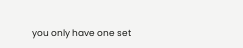you only have one set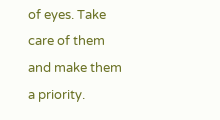of eyes. Take care of them and make them a priority.